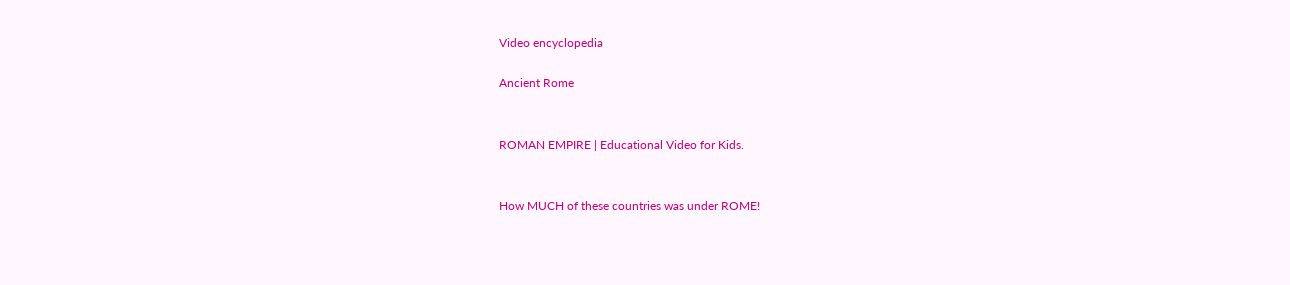Video encyclopedia

Ancient Rome


ROMAN EMPIRE | Educational Video for Kids.


How MUCH of these countries was under ROME!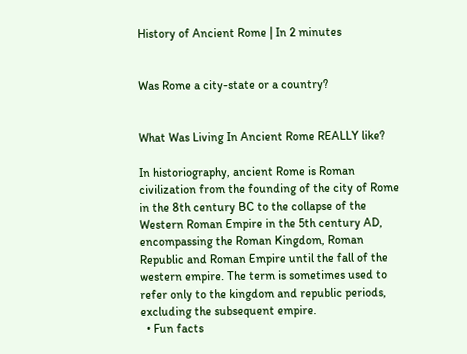History of Ancient Rome | In 2 minutes


Was Rome a city-state or a country?


What Was Living In Ancient Rome REALLY like?

In historiography, ancient Rome is Roman civilization from the founding of the city of Rome in the 8th century BC to the collapse of the Western Roman Empire in the 5th century AD, encompassing the Roman Kingdom, Roman Republic and Roman Empire until the fall of the western empire. The term is sometimes used to refer only to the kingdom and republic periods, excluding the subsequent empire.
  • Fun facts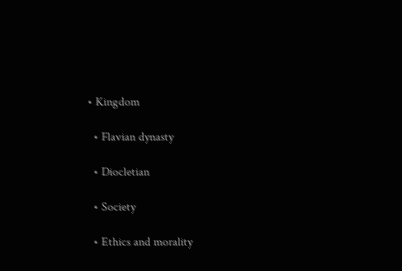• Kingdom

  • Flavian dynasty

  • Diocletian

  • Society

  • Ethics and morality